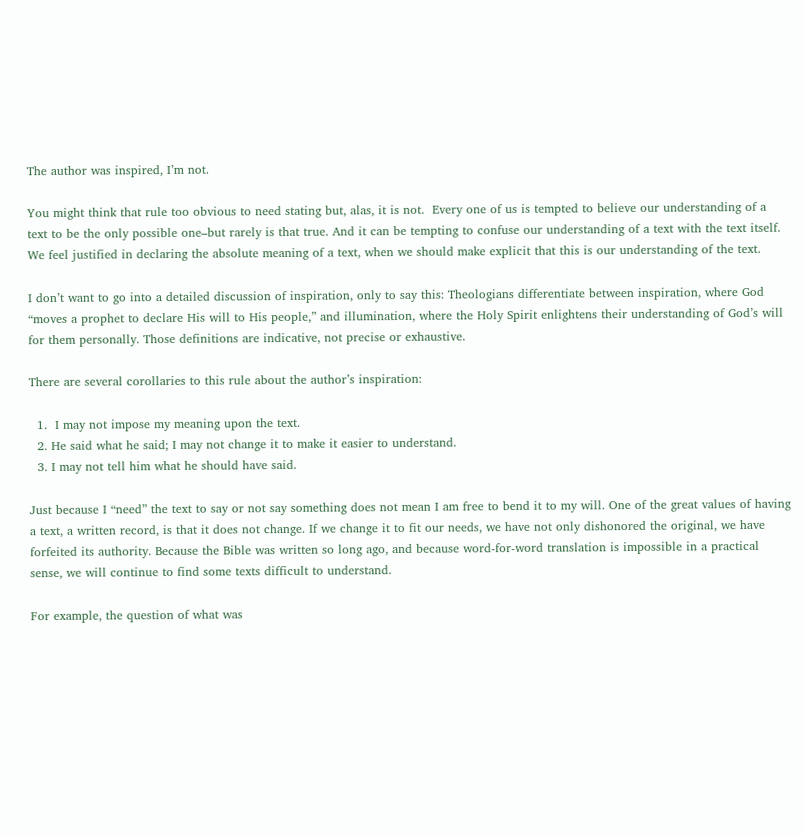The author was inspired, I’m not.

You might think that rule too obvious to need stating but, alas, it is not.  Every one of us is tempted to believe our understanding of a text to be the only possible one–but rarely is that true. And it can be tempting to confuse our understanding of a text with the text itself. We feel justified in declaring the absolute meaning of a text, when we should make explicit that this is our understanding of the text.

I don’t want to go into a detailed discussion of inspiration, only to say this: Theologians differentiate between inspiration, where God “moves a prophet to declare His will to His people,” and illumination, where the Holy Spirit enlightens their understanding of God’s will for them personally. Those definitions are indicative, not precise or exhaustive.

There are several corollaries to this rule about the author’s inspiration:

  1.  I may not impose my meaning upon the text.
  2. He said what he said; I may not change it to make it easier to understand.
  3. I may not tell him what he should have said.

Just because I “need” the text to say or not say something does not mean I am free to bend it to my will. One of the great values of having a text, a written record, is that it does not change. If we change it to fit our needs, we have not only dishonored the original, we have forfeited its authority. Because the Bible was written so long ago, and because word-for-word translation is impossible in a practical sense, we will continue to find some texts difficult to understand.

For example, the question of what was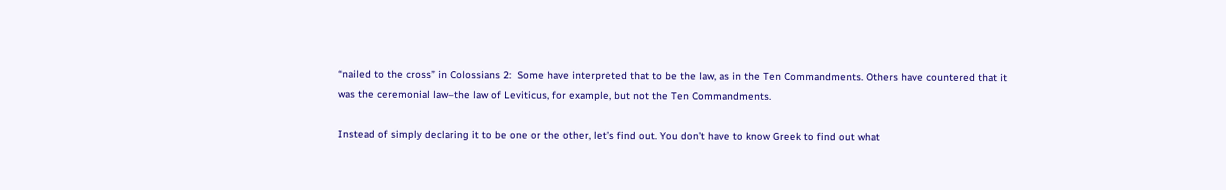“nailed to the cross” in Colossians 2:  Some have interpreted that to be the law, as in the Ten Commandments. Others have countered that it was the ceremonial law–the law of Leviticus, for example, but not the Ten Commandments.

Instead of simply declaring it to be one or the other, let’s find out. You don’t have to know Greek to find out what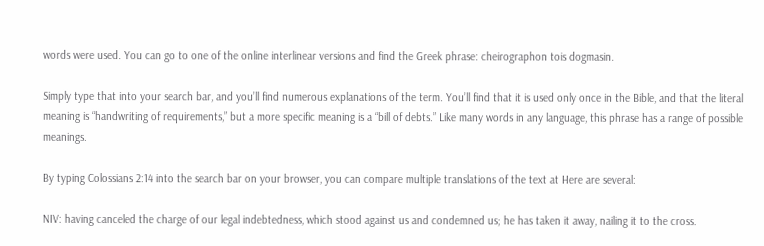words were used. You can go to one of the online interlinear versions and find the Greek phrase: cheirographon tois dogmasin.

Simply type that into your search bar, and you’ll find numerous explanations of the term. You’ll find that it is used only once in the Bible, and that the literal meaning is “handwriting of requirements,” but a more specific meaning is a “bill of debts.” Like many words in any language, this phrase has a range of possible meanings.

By typing Colossians 2:14 into the search bar on your browser, you can compare multiple translations of the text at Here are several:

NIV: having canceled the charge of our legal indebtedness, which stood against us and condemned us; he has taken it away, nailing it to the cross.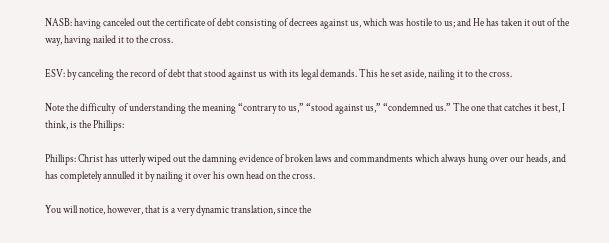NASB: having canceled out the certificate of debt consisting of decrees against us, which was hostile to us; and He has taken it out of the way, having nailed it to the cross.

ESV: by canceling the record of debt that stood against us with its legal demands. This he set aside, nailing it to the cross.

Note the difficulty  of understanding the meaning “contrary to us,” “stood against us,” “condemned us.” The one that catches it best, I think, is the Phillips:

Phillips: Christ has utterly wiped out the damning evidence of broken laws and commandments which always hung over our heads, and has completely annulled it by nailing it over his own head on the cross.

You will notice, however, that is a very dynamic translation, since the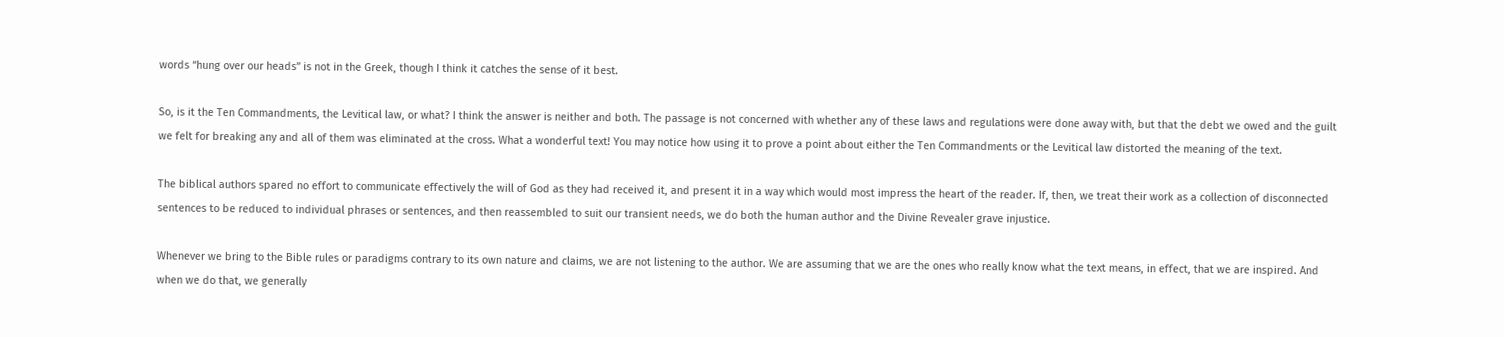words “hung over our heads” is not in the Greek, though I think it catches the sense of it best.

So, is it the Ten Commandments, the Levitical law, or what? I think the answer is neither and both. The passage is not concerned with whether any of these laws and regulations were done away with, but that the debt we owed and the guilt we felt for breaking any and all of them was eliminated at the cross. What a wonderful text! You may notice how using it to prove a point about either the Ten Commandments or the Levitical law distorted the meaning of the text.

The biblical authors spared no effort to communicate effectively the will of God as they had received it, and present it in a way which would most impress the heart of the reader. If, then, we treat their work as a collection of disconnected sentences to be reduced to individual phrases or sentences, and then reassembled to suit our transient needs, we do both the human author and the Divine Revealer grave injustice.

Whenever we bring to the Bible rules or paradigms contrary to its own nature and claims, we are not listening to the author. We are assuming that we are the ones who really know what the text means, in effect, that we are inspired. And when we do that, we generally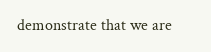demonstrate that we are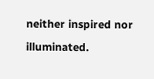neither inspired nor illuminated.